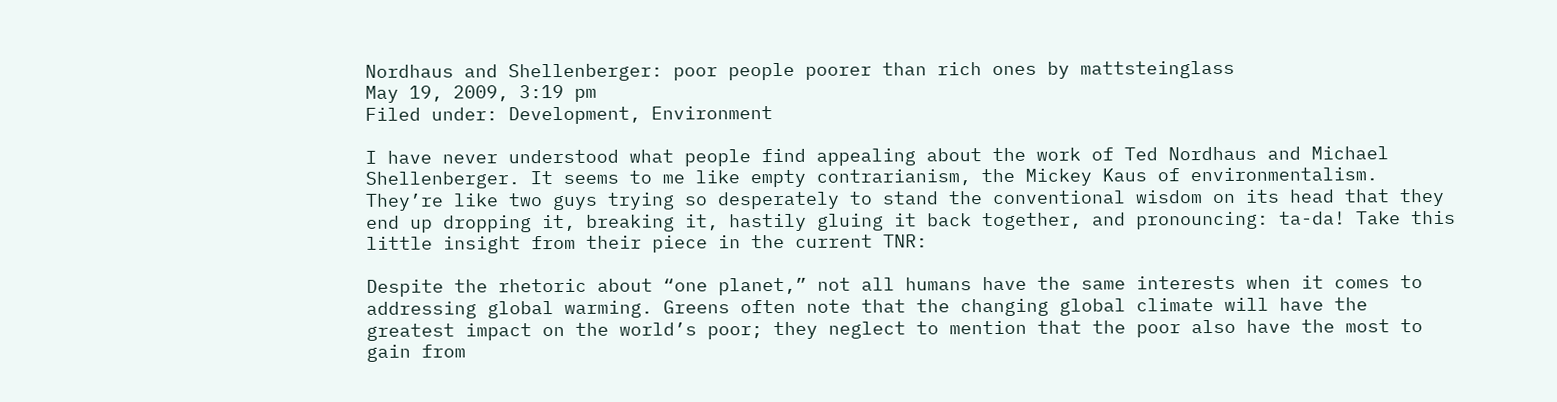Nordhaus and Shellenberger: poor people poorer than rich ones by mattsteinglass
May 19, 2009, 3:19 pm
Filed under: Development, Environment

I have never understood what people find appealing about the work of Ted Nordhaus and Michael Shellenberger. It seems to me like empty contrarianism, the Mickey Kaus of environmentalism. They’re like two guys trying so desperately to stand the conventional wisdom on its head that they end up dropping it, breaking it, hastily gluing it back together, and pronouncing: ta-da! Take this little insight from their piece in the current TNR:

Despite the rhetoric about “one planet,” not all humans have the same interests when it comes to addressing global warming. Greens often note that the changing global climate will have the greatest impact on the world’s poor; they neglect to mention that the poor also have the most to gain from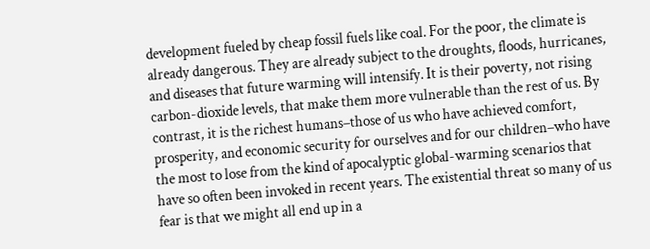development fueled by cheap fossil fuels like coal. For the poor, the climate is already dangerous. They are already subject to the droughts, floods, hurricanes, and diseases that future warming will intensify. It is their poverty, not rising carbon-dioxide levels, that make them more vulnerable than the rest of us. By contrast, it is the richest humans–those of us who have achieved comfort, prosperity, and economic security for ourselves and for our children–who have the most to lose from the kind of apocalyptic global-warming scenarios that have so often been invoked in recent years. The existential threat so many of us fear is that we might all end up in a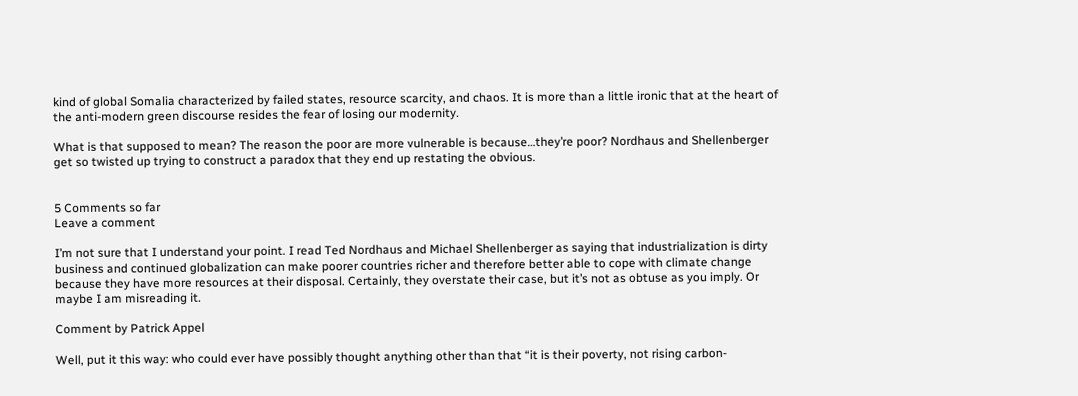kind of global Somalia characterized by failed states, resource scarcity, and chaos. It is more than a little ironic that at the heart of the anti-modern green discourse resides the fear of losing our modernity.

What is that supposed to mean? The reason the poor are more vulnerable is because…they’re poor? Nordhaus and Shellenberger get so twisted up trying to construct a paradox that they end up restating the obvious.


5 Comments so far
Leave a comment

I’m not sure that I understand your point. I read Ted Nordhaus and Michael Shellenberger as saying that industrialization is dirty business and continued globalization can make poorer countries richer and therefore better able to cope with climate change because they have more resources at their disposal. Certainly, they overstate their case, but it’s not as obtuse as you imply. Or maybe I am misreading it.

Comment by Patrick Appel

Well, put it this way: who could ever have possibly thought anything other than that “it is their poverty, not rising carbon-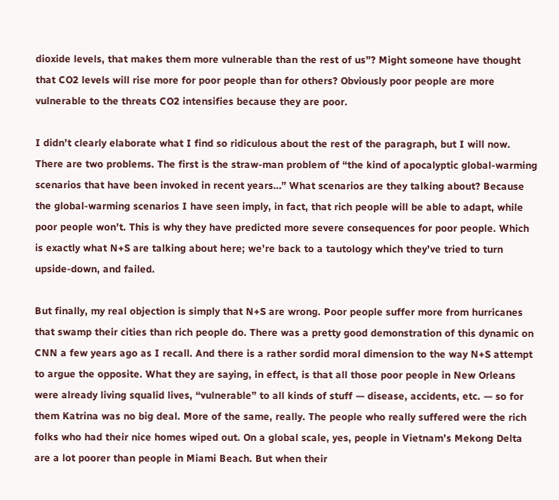dioxide levels, that makes them more vulnerable than the rest of us”? Might someone have thought that CO2 levels will rise more for poor people than for others? Obviously poor people are more vulnerable to the threats CO2 intensifies because they are poor.

I didn’t clearly elaborate what I find so ridiculous about the rest of the paragraph, but I will now. There are two problems. The first is the straw-man problem of “the kind of apocalyptic global-warming scenarios that have been invoked in recent years…” What scenarios are they talking about? Because the global-warming scenarios I have seen imply, in fact, that rich people will be able to adapt, while poor people won’t. This is why they have predicted more severe consequences for poor people. Which is exactly what N+S are talking about here; we’re back to a tautology which they’ve tried to turn upside-down, and failed.

But finally, my real objection is simply that N+S are wrong. Poor people suffer more from hurricanes that swamp their cities than rich people do. There was a pretty good demonstration of this dynamic on CNN a few years ago as I recall. And there is a rather sordid moral dimension to the way N+S attempt to argue the opposite. What they are saying, in effect, is that all those poor people in New Orleans were already living squalid lives, “vulnerable” to all kinds of stuff — disease, accidents, etc. — so for them Katrina was no big deal. More of the same, really. The people who really suffered were the rich folks who had their nice homes wiped out. On a global scale, yes, people in Vietnam’s Mekong Delta are a lot poorer than people in Miami Beach. But when their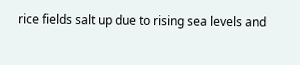rice fields salt up due to rising sea levels and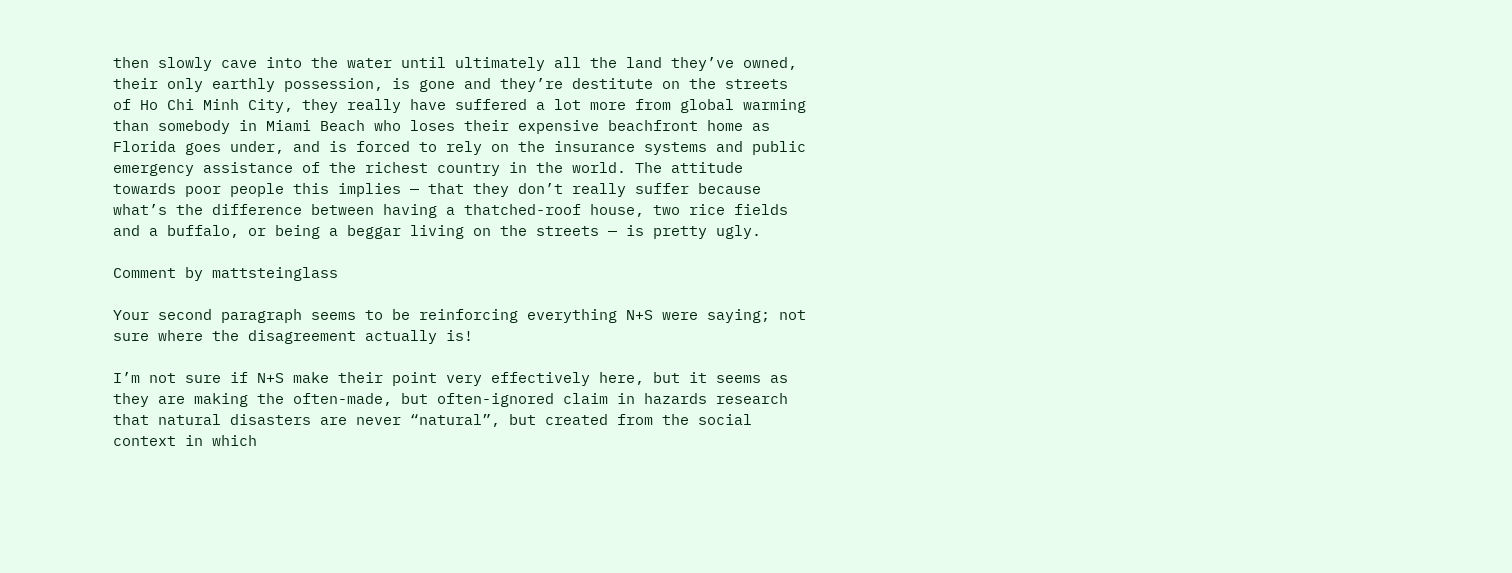then slowly cave into the water until ultimately all the land they’ve owned, their only earthly possession, is gone and they’re destitute on the streets of Ho Chi Minh City, they really have suffered a lot more from global warming than somebody in Miami Beach who loses their expensive beachfront home as Florida goes under, and is forced to rely on the insurance systems and public emergency assistance of the richest country in the world. The attitude towards poor people this implies — that they don’t really suffer because what’s the difference between having a thatched-roof house, two rice fields and a buffalo, or being a beggar living on the streets — is pretty ugly.

Comment by mattsteinglass

Your second paragraph seems to be reinforcing everything N+S were saying; not sure where the disagreement actually is!

I’m not sure if N+S make their point very effectively here, but it seems as they are making the often-made, but often-ignored claim in hazards research that natural disasters are never “natural”, but created from the social context in which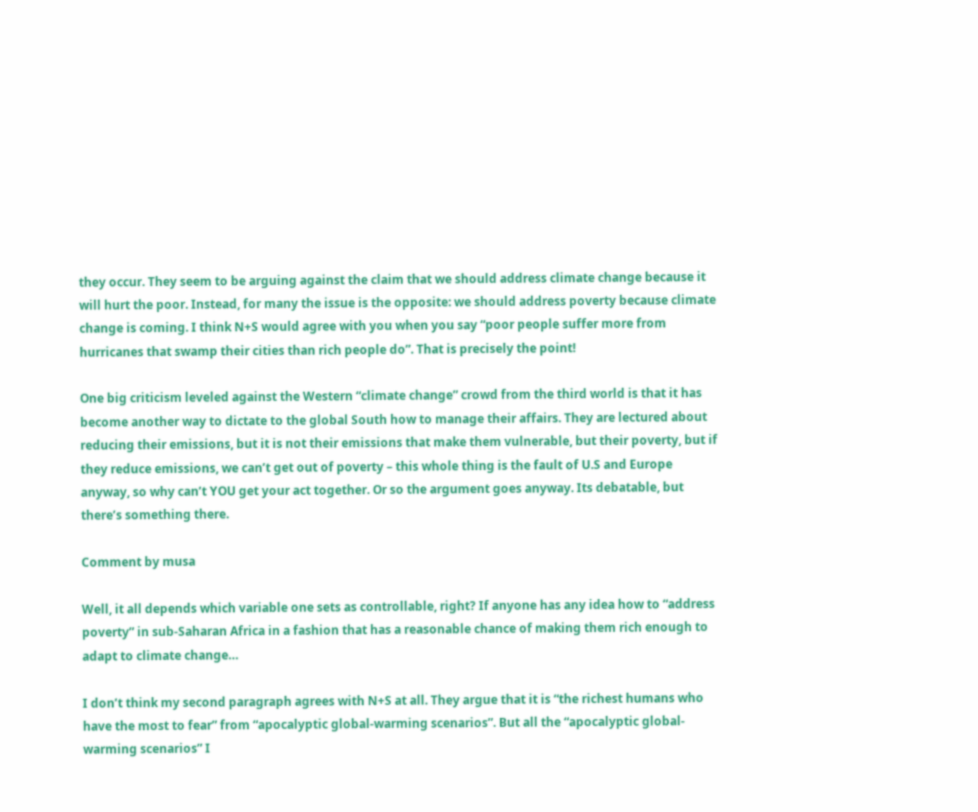they occur. They seem to be arguing against the claim that we should address climate change because it will hurt the poor. Instead, for many the issue is the opposite: we should address poverty because climate change is coming. I think N+S would agree with you when you say “poor people suffer more from hurricanes that swamp their cities than rich people do”. That is precisely the point!

One big criticism leveled against the Western “climate change” crowd from the third world is that it has become another way to dictate to the global South how to manage their affairs. They are lectured about reducing their emissions, but it is not their emissions that make them vulnerable, but their poverty, but if they reduce emissions, we can’t get out of poverty – this whole thing is the fault of U.S and Europe anyway, so why can’t YOU get your act together. Or so the argument goes anyway. Its debatable, but there’s something there.

Comment by musa

Well, it all depends which variable one sets as controllable, right? If anyone has any idea how to “address poverty” in sub-Saharan Africa in a fashion that has a reasonable chance of making them rich enough to adapt to climate change…

I don’t think my second paragraph agrees with N+S at all. They argue that it is “the richest humans who have the most to fear” from “apocalyptic global-warming scenarios”. But all the “apocalyptic global-warming scenarios” I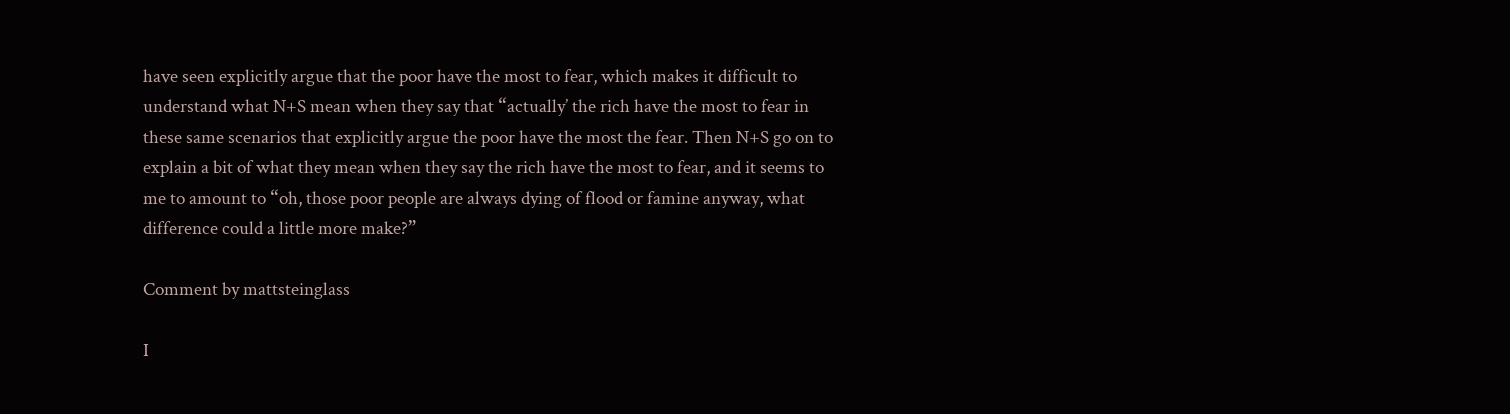have seen explicitly argue that the poor have the most to fear, which makes it difficult to understand what N+S mean when they say that “actually’ the rich have the most to fear in these same scenarios that explicitly argue the poor have the most the fear. Then N+S go on to explain a bit of what they mean when they say the rich have the most to fear, and it seems to me to amount to “oh, those poor people are always dying of flood or famine anyway, what difference could a little more make?”

Comment by mattsteinglass

I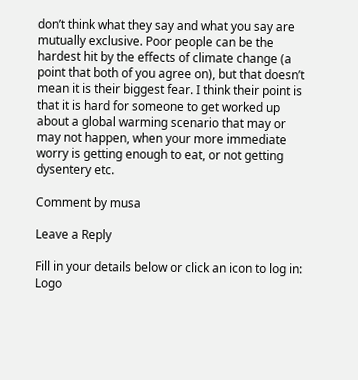don’t think what they say and what you say are mutually exclusive. Poor people can be the hardest hit by the effects of climate change (a point that both of you agree on), but that doesn’t mean it is their biggest fear. I think their point is that it is hard for someone to get worked up about a global warming scenario that may or may not happen, when your more immediate worry is getting enough to eat, or not getting dysentery etc.

Comment by musa

Leave a Reply

Fill in your details below or click an icon to log in: Logo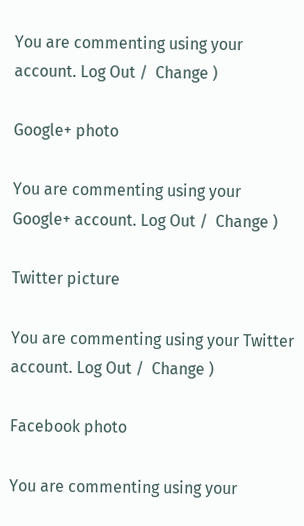You are commenting using your account. Log Out /  Change )

Google+ photo

You are commenting using your Google+ account. Log Out /  Change )

Twitter picture

You are commenting using your Twitter account. Log Out /  Change )

Facebook photo

You are commenting using your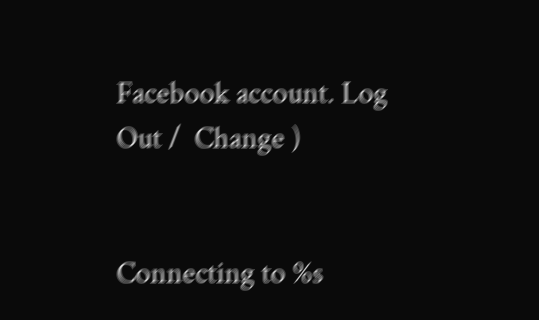Facebook account. Log Out /  Change )


Connecting to %s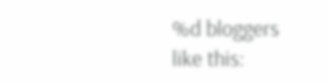%d bloggers like this: